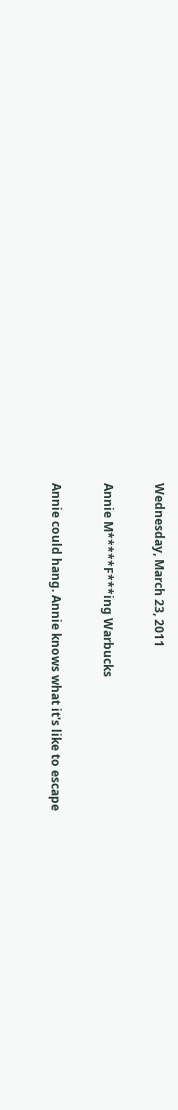Wednesday, March 23, 2011

Annie M*****F***ing Warbucks

Annie could hang. Annie knows what it's like to escape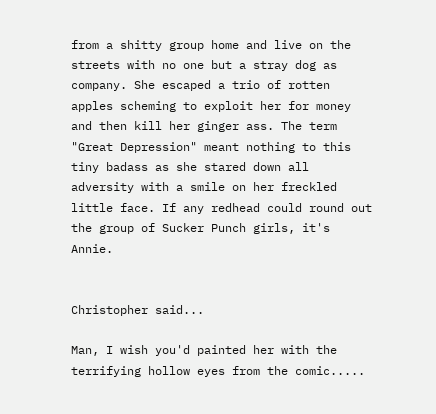from a shitty group home and live on the streets with no one but a stray dog as company. She escaped a trio of rotten apples scheming to exploit her for money and then kill her ginger ass. The term "Great Depression" meant nothing to this tiny badass as she stared down all adversity with a smile on her freckled little face. If any redhead could round out the group of Sucker Punch girls, it's Annie.


Christopher said...

Man, I wish you'd painted her with the terrifying hollow eyes from the comic.....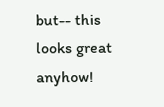but-- this looks great anyhow!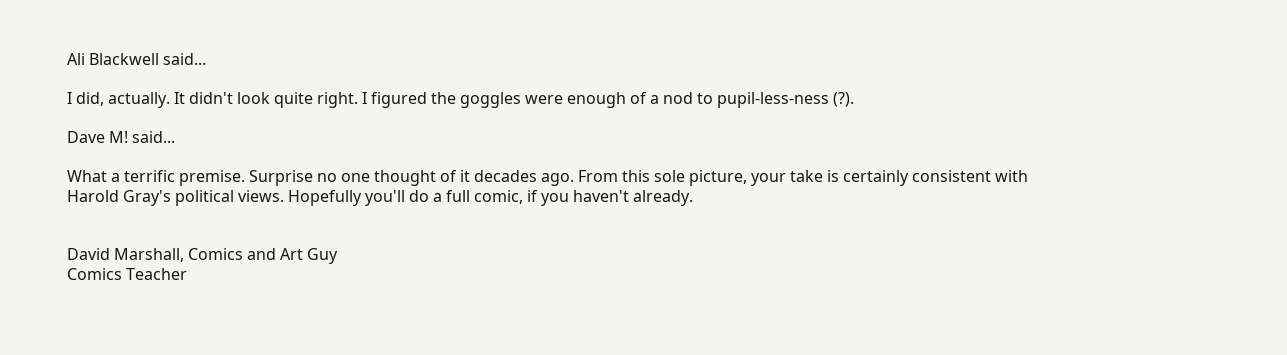Ali Blackwell said...

I did, actually. It didn't look quite right. I figured the goggles were enough of a nod to pupil-less-ness (?).

Dave M! said...

What a terrific premise. Surprise no one thought of it decades ago. From this sole picture, your take is certainly consistent with Harold Gray's political views. Hopefully you'll do a full comic, if you haven't already.


David Marshall, Comics and Art Guy
Comics Teacher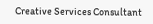Creative Services Consultant